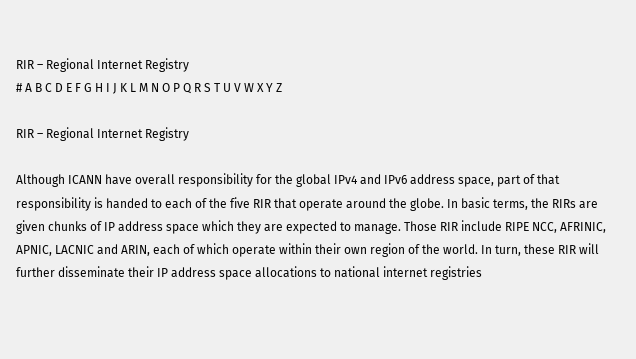RIR – Regional Internet Registry
# A B C D E F G H I J K L M N O P Q R S T U V W X Y Z

RIR – Regional Internet Registry

Although ICANN have overall responsibility for the global IPv4 and IPv6 address space, part of that responsibility is handed to each of the five RIR that operate around the globe. In basic terms, the RIRs are given chunks of IP address space which they are expected to manage. Those RIR include RIPE NCC, AFRINIC, APNIC, LACNIC and ARIN, each of which operate within their own region of the world. In turn, these RIR will further disseminate their IP address space allocations to national internet registries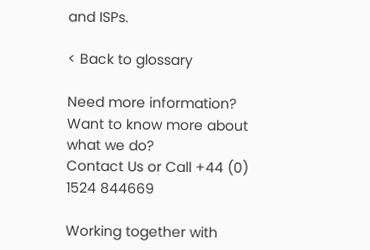and ISPs.

< Back to glossary

Need more information? Want to know more about what we do?
Contact Us or Call +44 (0) 1524 844669

Working together with